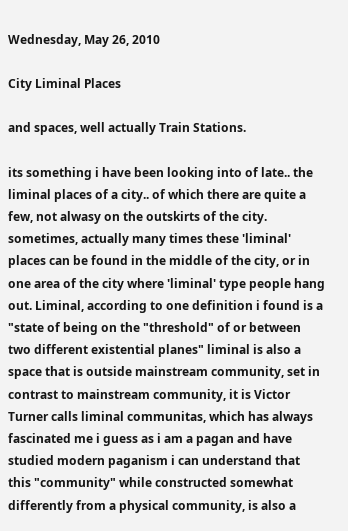Wednesday, May 26, 2010

City Liminal Places

and spaces, well actually Train Stations.

its something i have been looking into of late.. the liminal places of a city.. of which there are quite a few, not alwasy on the outskirts of the city. sometimes, actually many times these 'liminal' places can be found in the middle of the city, or in one area of the city where 'liminal' type people hang out. Liminal, according to one definition i found is a "state of being on the "threshold" of or between two different existential planes" liminal is also a space that is outside mainstream community, set in contrast to mainstream community, it is Victor Turner calls liminal communitas, which has always fascinated me i guess as i am a pagan and have studied modern paganism i can understand that this "community" while constructed somewhat differently from a physical community, is also a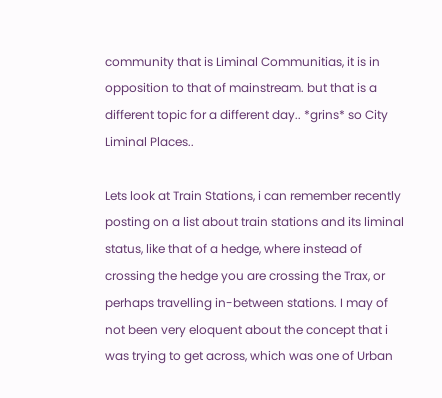community that is Liminal Communitias, it is in opposition to that of mainstream. but that is a different topic for a different day.. *grins* so City Liminal Places..

Lets look at Train Stations, i can remember recently posting on a list about train stations and its liminal status, like that of a hedge, where instead of crossing the hedge you are crossing the Trax, or perhaps travelling in-between stations. I may of not been very eloquent about the concept that i was trying to get across, which was one of Urban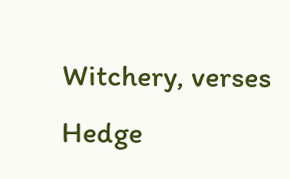Witchery, verses Hedge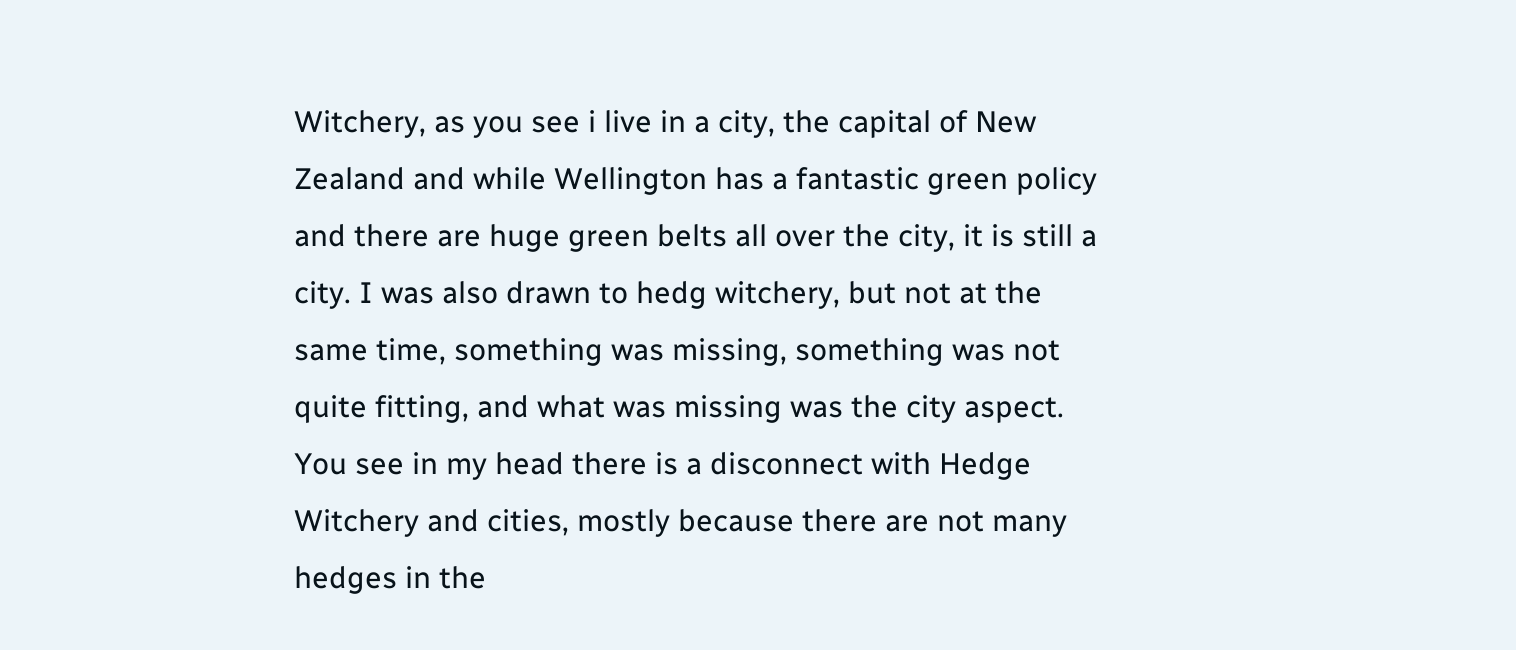Witchery, as you see i live in a city, the capital of New Zealand and while Wellington has a fantastic green policy and there are huge green belts all over the city, it is still a city. I was also drawn to hedg witchery, but not at the same time, something was missing, something was not quite fitting, and what was missing was the city aspect. You see in my head there is a disconnect with Hedge Witchery and cities, mostly because there are not many hedges in the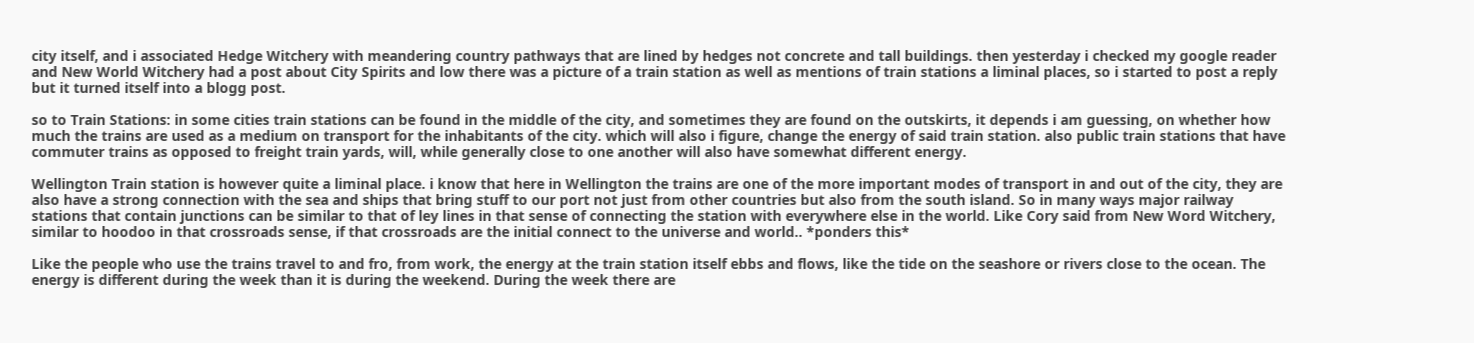city itself, and i associated Hedge Witchery with meandering country pathways that are lined by hedges not concrete and tall buildings. then yesterday i checked my google reader and New World Witchery had a post about City Spirits and low there was a picture of a train station as well as mentions of train stations a liminal places, so i started to post a reply but it turned itself into a blogg post.

so to Train Stations: in some cities train stations can be found in the middle of the city, and sometimes they are found on the outskirts, it depends i am guessing, on whether how much the trains are used as a medium on transport for the inhabitants of the city. which will also i figure, change the energy of said train station. also public train stations that have commuter trains as opposed to freight train yards, will, while generally close to one another will also have somewhat different energy.

Wellington Train station is however quite a liminal place. i know that here in Wellington the trains are one of the more important modes of transport in and out of the city, they are also have a strong connection with the sea and ships that bring stuff to our port not just from other countries but also from the south island. So in many ways major railway stations that contain junctions can be similar to that of ley lines in that sense of connecting the station with everywhere else in the world. Like Cory said from New Word Witchery, similar to hoodoo in that crossroads sense, if that crossroads are the initial connect to the universe and world.. *ponders this*

Like the people who use the trains travel to and fro, from work, the energy at the train station itself ebbs and flows, like the tide on the seashore or rivers close to the ocean. The energy is different during the week than it is during the weekend. During the week there are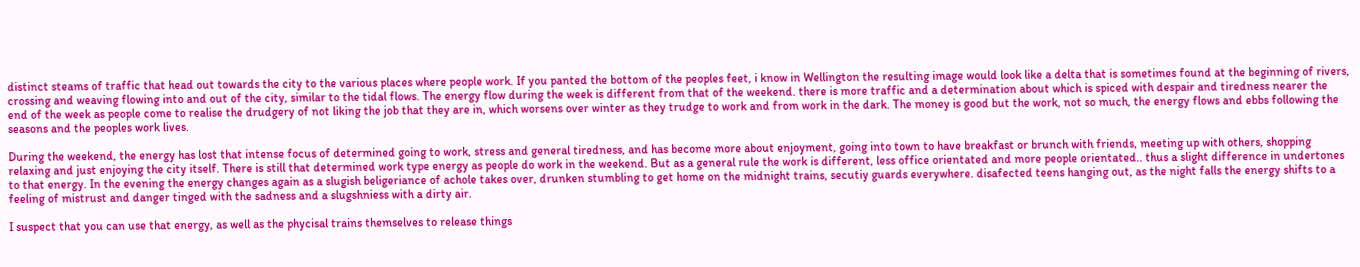distinct steams of traffic that head out towards the city to the various places where people work. If you panted the bottom of the peoples feet, i know in Wellington the resulting image would look like a delta that is sometimes found at the beginning of rivers, crossing and weaving flowing into and out of the city, similar to the tidal flows. The energy flow during the week is different from that of the weekend. there is more traffic and a determination about which is spiced with despair and tiredness nearer the end of the week as people come to realise the drudgery of not liking the job that they are in, which worsens over winter as they trudge to work and from work in the dark. The money is good but the work, not so much, the energy flows and ebbs following the seasons and the peoples work lives.

During the weekend, the energy has lost that intense focus of determined going to work, stress and general tiredness, and has become more about enjoyment, going into town to have breakfast or brunch with friends, meeting up with others, shopping relaxing and just enjoying the city itself. There is still that determined work type energy as people do work in the weekend. But as a general rule the work is different, less office orientated and more people orientated.. thus a slight difference in undertones to that energy. In the evening the energy changes again as a slugish beligeriance of achole takes over, drunken stumbling to get home on the midnight trains, secutiy guards everywhere. disafected teens hanging out, as the night falls the energy shifts to a feeling of mistrust and danger tinged with the sadness and a slugshniess with a dirty air.

I suspect that you can use that energy, as well as the phycisal trains themselves to release things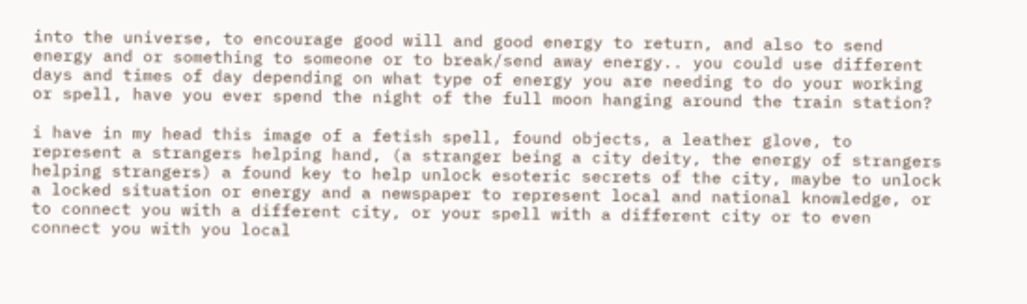into the universe, to encourage good will and good energy to return, and also to send energy and or something to someone or to break/send away energy.. you could use different days and times of day depending on what type of energy you are needing to do your working or spell, have you ever spend the night of the full moon hanging around the train station?

i have in my head this image of a fetish spell, found objects, a leather glove, to represent a strangers helping hand, (a stranger being a city deity, the energy of strangers helping strangers) a found key to help unlock esoteric secrets of the city, maybe to unlock a locked situation or energy and a newspaper to represent local and national knowledge, or to connect you with a different city, or your spell with a different city or to even connect you with you local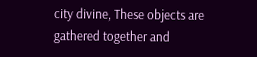city divine, These objects are gathered together and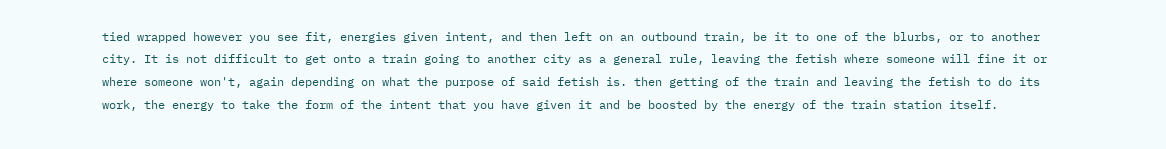tied wrapped however you see fit, energies given intent, and then left on an outbound train, be it to one of the blurbs, or to another city. It is not difficult to get onto a train going to another city as a general rule, leaving the fetish where someone will fine it or where someone won't, again depending on what the purpose of said fetish is. then getting of the train and leaving the fetish to do its work, the energy to take the form of the intent that you have given it and be boosted by the energy of the train station itself.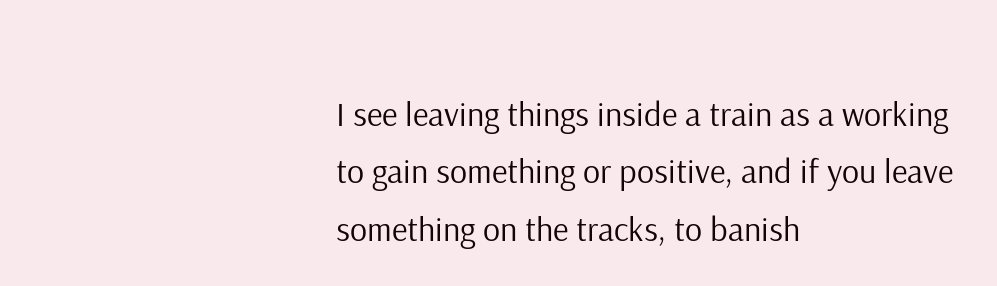I see leaving things inside a train as a working to gain something or positive, and if you leave something on the tracks, to banish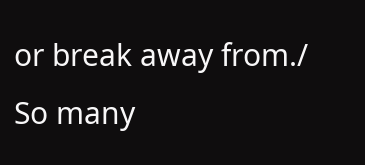or break away from./
So many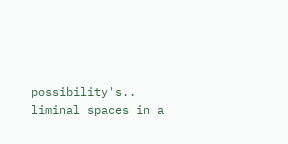possibility's.. liminal spaces in a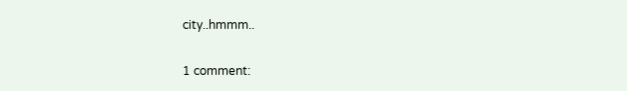city..hmmm..

1 comment: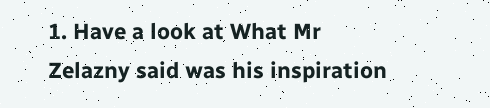1. Have a look at What Mr Zelazny said was his inspiration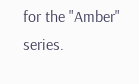for the "Amber" series.